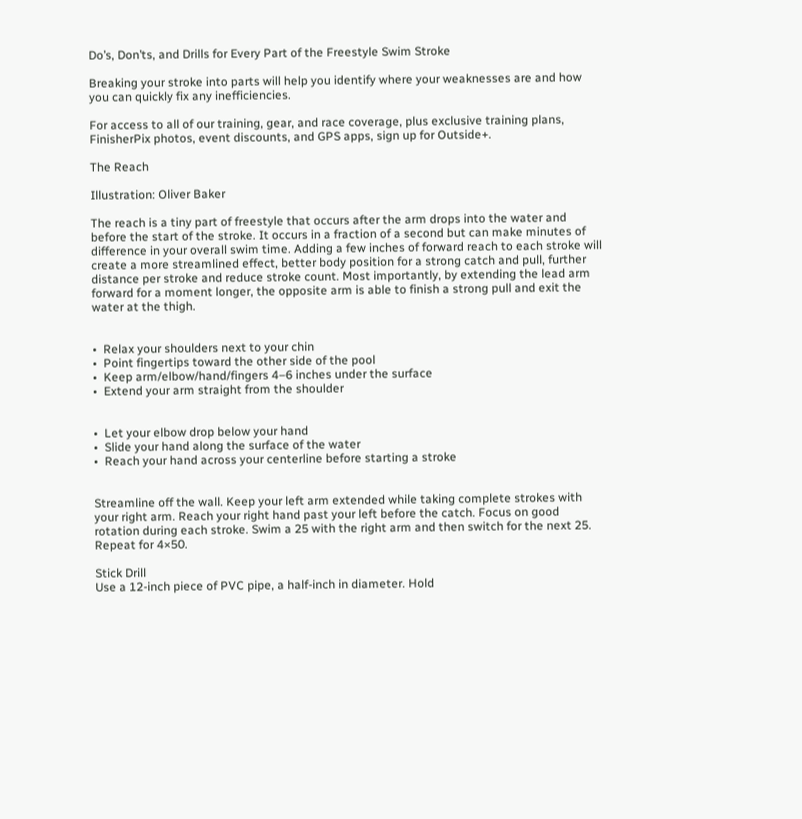Do’s, Don’ts, and Drills for Every Part of the Freestyle Swim Stroke

Breaking your stroke into parts will help you identify where your weaknesses are and how you can quickly fix any inefficiencies.

For access to all of our training, gear, and race coverage, plus exclusive training plans, FinisherPix photos, event discounts, and GPS apps, sign up for Outside+.

The Reach

Illustration: Oliver Baker

The reach is a tiny part of freestyle that occurs after the arm drops into the water and before the start of the stroke. It occurs in a fraction of a second but can make minutes of difference in your overall swim time. Adding a few inches of forward reach to each stroke will create a more streamlined effect, better body position for a strong catch and pull, further distance per stroke and reduce stroke count. Most importantly, by extending the lead arm forward for a moment longer, the opposite arm is able to finish a strong pull and exit the water at the thigh.


•  Relax your shoulders next to your chin
•  Point fingertips toward the other side of the pool
•  Keep arm/elbow/hand/fingers 4–6 inches under the surface
•  Extend your arm straight from the shoulder


•  Let your elbow drop below your hand
•  Slide your hand along the surface of the water
•  Reach your hand across your centerline before starting a stroke


Streamline off the wall. Keep your left arm extended while taking complete strokes with your right arm. Reach your right hand past your left before the catch. Focus on good rotation during each stroke. Swim a 25 with the right arm and then switch for the next 25. Repeat for 4×50.

Stick Drill
Use a 12-inch piece of PVC pipe, a half-inch in diameter. Hold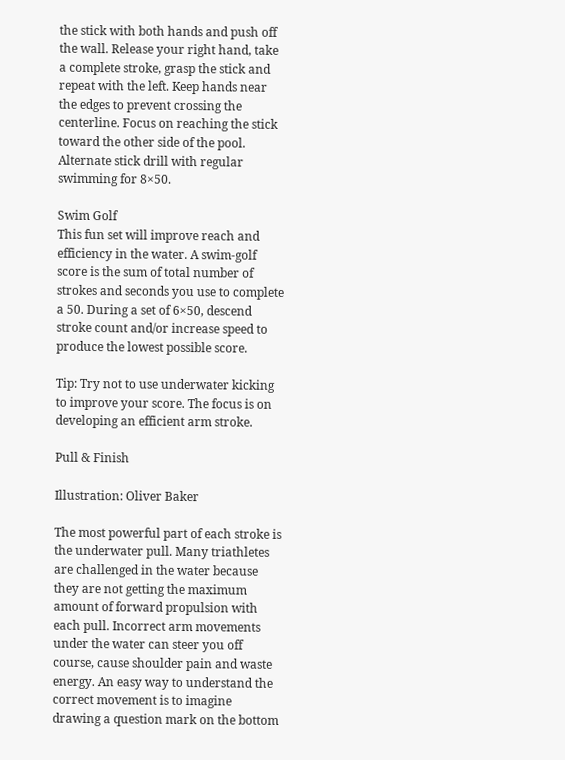the stick with both hands and push off the wall. Release your right hand, take a complete stroke, grasp the stick and repeat with the left. Keep hands near the edges to prevent crossing the centerline. Focus on reaching the stick toward the other side of the pool. Alternate stick drill with regular swimming for 8×50.

Swim Golf
This fun set will improve reach and efficiency in the water. A swim-golf score is the sum of total number of strokes and seconds you use to complete a 50. During a set of 6×50, descend stroke count and/or increase speed to produce the lowest possible score.

Tip: Try not to use underwater kicking to improve your score. The focus is on developing an efficient arm stroke.

Pull & Finish

Illustration: Oliver Baker

The most powerful part of each stroke is the underwater pull. Many triathletes are challenged in the water because they are not getting the maximum amount of forward propulsion with each pull. Incorrect arm movements under the water can steer you off course, cause shoulder pain and waste energy. An easy way to understand the correct movement is to imagine drawing a question mark on the bottom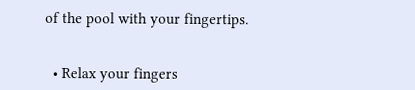of the pool with your fingertips.


  • Relax your fingers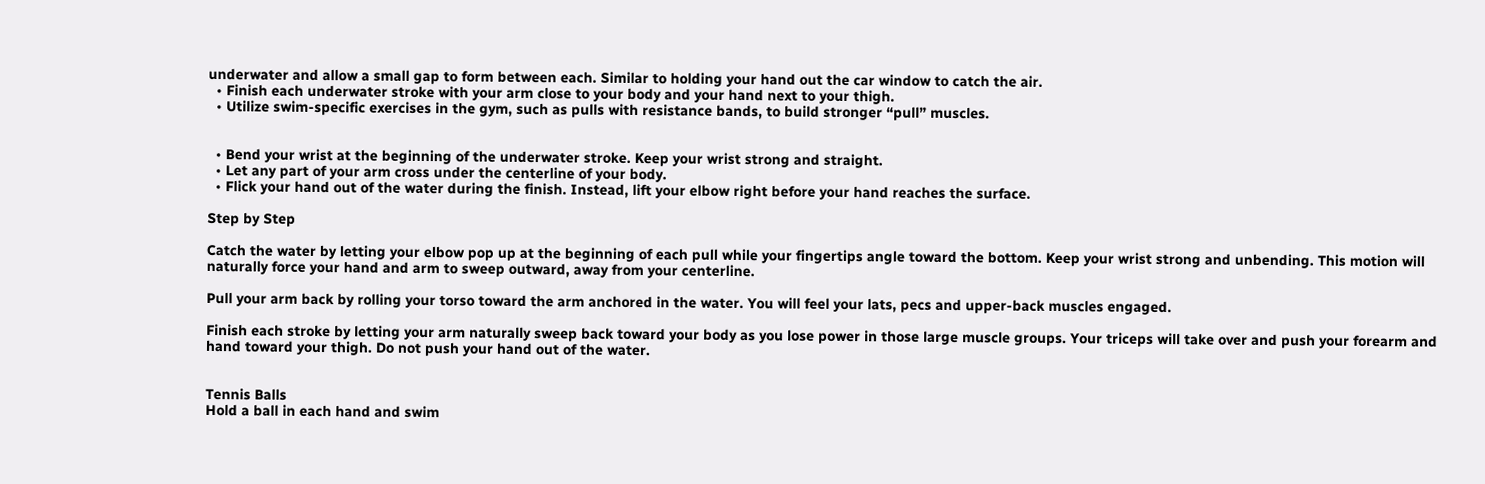underwater and allow a small gap to form between each. Similar to holding your hand out the car window to catch the air.
  • Finish each underwater stroke with your arm close to your body and your hand next to your thigh.
  • Utilize swim-specific exercises in the gym, such as pulls with resistance bands, to build stronger “pull” muscles.


  • Bend your wrist at the beginning of the underwater stroke. Keep your wrist strong and straight.
  • Let any part of your arm cross under the centerline of your body.
  • Flick your hand out of the water during the finish. Instead, lift your elbow right before your hand reaches the surface.

Step by Step

Catch the water by letting your elbow pop up at the beginning of each pull while your fingertips angle toward the bottom. Keep your wrist strong and unbending. This motion will naturally force your hand and arm to sweep outward, away from your centerline.

Pull your arm back by rolling your torso toward the arm anchored in the water. You will feel your lats, pecs and upper-back muscles engaged.

Finish each stroke by letting your arm naturally sweep back toward your body as you lose power in those large muscle groups. Your triceps will take over and push your forearm and hand toward your thigh. Do not push your hand out of the water.


Tennis Balls
Hold a ball in each hand and swim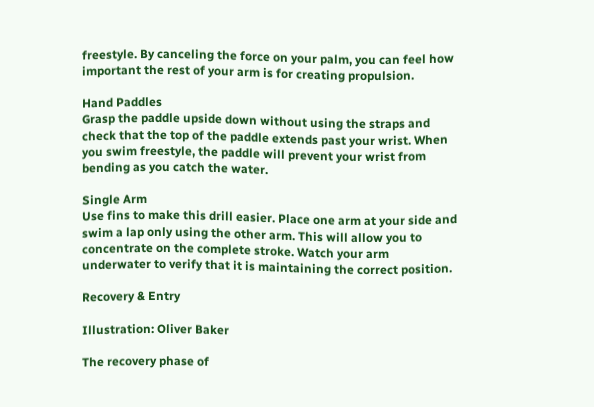freestyle. By canceling the force on your palm, you can feel how important the rest of your arm is for creating propulsion.

Hand Paddles
Grasp the paddle upside down without using the straps and check that the top of the paddle extends past your wrist. When you swim freestyle, the paddle will prevent your wrist from bending as you catch the water.

Single Arm
Use fins to make this drill easier. Place one arm at your side and swim a lap only using the other arm. This will allow you to concentrate on the complete stroke. Watch your arm underwater to verify that it is maintaining the correct position.

Recovery & Entry

Illustration: Oliver Baker

The recovery phase of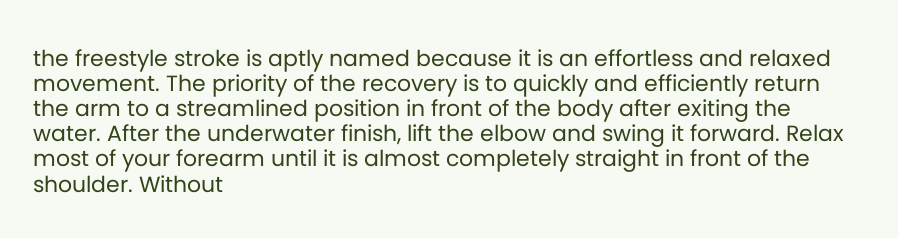the freestyle stroke is aptly named because it is an effortless and relaxed movement. The priority of the recovery is to quickly and efficiently return the arm to a streamlined position in front of the body after exiting the water. After the underwater finish, lift the elbow and swing it forward. Relax most of your forearm until it is almost completely straight in front of the shoulder. Without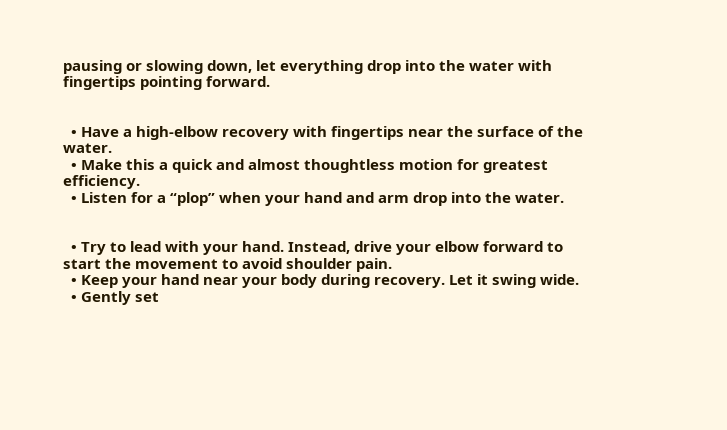pausing or slowing down, let everything drop into the water with fingertips pointing forward.


  • Have a high-elbow recovery with fingertips near the surface of the water.
  • Make this a quick and almost thoughtless motion for greatest efficiency.
  • Listen for a “plop” when your hand and arm drop into the water.


  • Try to lead with your hand. Instead, drive your elbow forward to start the movement to avoid shoulder pain.
  • Keep your hand near your body during recovery. Let it swing wide.
  • Gently set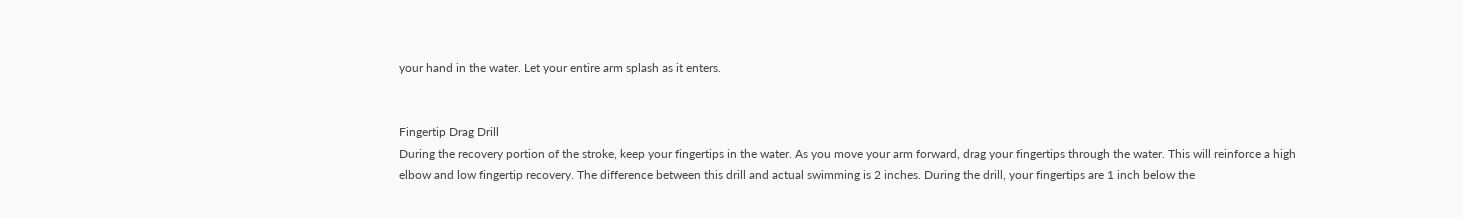your hand in the water. Let your entire arm splash as it enters.


Fingertip Drag Drill
During the recovery portion of the stroke, keep your fingertips in the water. As you move your arm forward, drag your fingertips through the water. This will reinforce a high elbow and low fingertip recovery. The difference between this drill and actual swimming is 2 inches. During the drill, your fingertips are 1 inch below the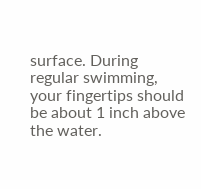surface. During regular swimming, your fingertips should be about 1 inch above the water.